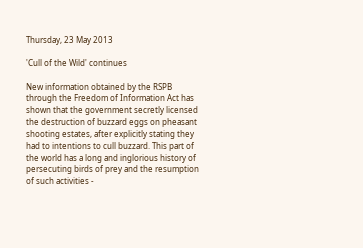Thursday, 23 May 2013

'Cull of the Wild' continues

New information obtained by the RSPB through the Freedom of Information Act has shown that the government secretly licensed the destruction of buzzard eggs on pheasant shooting estates, after explicitly stating they had to intentions to cull buzzard. This part of the world has a long and inglorious history of persecuting birds of prey and the resumption of such activities -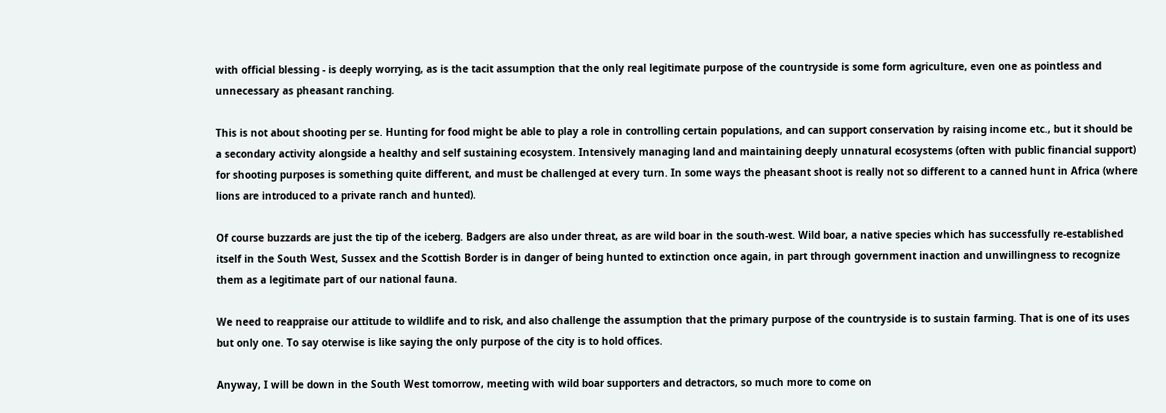with official blessing - is deeply worrying, as is the tacit assumption that the only real legitimate purpose of the countryside is some form agriculture, even one as pointless and unnecessary as pheasant ranching.

This is not about shooting per se. Hunting for food might be able to play a role in controlling certain populations, and can support conservation by raising income etc., but it should be a secondary activity alongside a healthy and self sustaining ecosystem. Intensively managing land and maintaining deeply unnatural ecosystems (often with public financial support) for shooting purposes is something quite different, and must be challenged at every turn. In some ways the pheasant shoot is really not so different to a canned hunt in Africa (where lions are introduced to a private ranch and hunted).

Of course buzzards are just the tip of the iceberg. Badgers are also under threat, as are wild boar in the south-west. Wild boar, a native species which has successfully re-established itself in the South West, Sussex and the Scottish Border is in danger of being hunted to extinction once again, in part through government inaction and unwillingness to recognize them as a legitimate part of our national fauna.

We need to reappraise our attitude to wildlife and to risk, and also challenge the assumption that the primary purpose of the countryside is to sustain farming. That is one of its uses but only one. To say oterwise is like saying the only purpose of the city is to hold offices.

Anyway, I will be down in the South West tomorrow, meeting with wild boar supporters and detractors, so much more to come on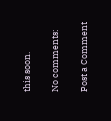this soon.

No comments:

Post a Comment